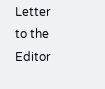Letter to the Editor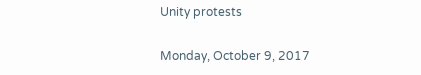Unity protests

Monday, October 9, 2017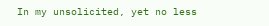In my unsolicited, yet no less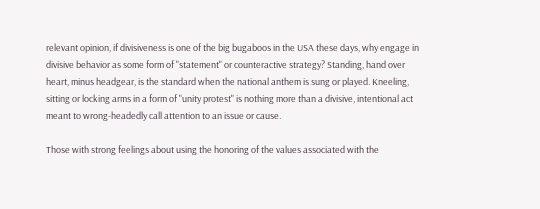relevant opinion, if divisiveness is one of the big bugaboos in the USA these days, why engage in divisive behavior as some form of "statement" or counteractive strategy? Standing, hand over heart, minus headgear, is the standard when the national anthem is sung or played. Kneeling, sitting or locking arms in a form of "unity protest" is nothing more than a divisive, intentional act meant to wrong-headedly call attention to an issue or cause.

Those with strong feelings about using the honoring of the values associated with the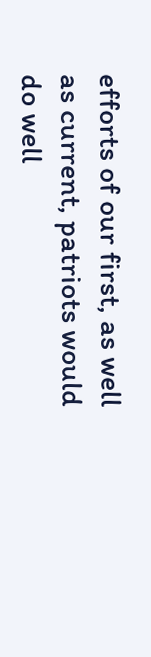efforts of our first, as well as current, patriots would do well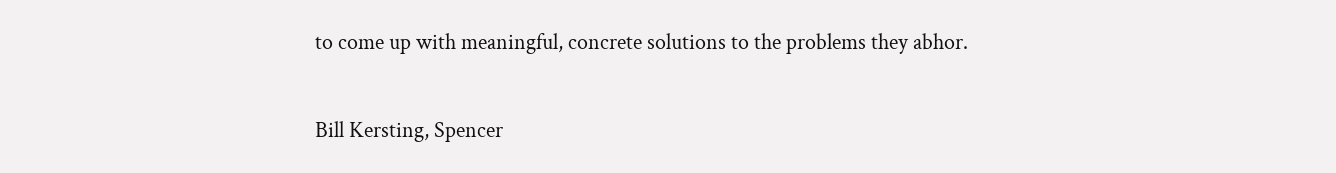to come up with meaningful, concrete solutions to the problems they abhor.

Bill Kersting, Spencer